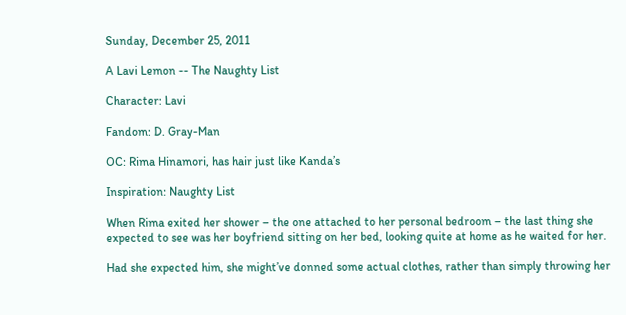Sunday, December 25, 2011

A Lavi Lemon -- The Naughty List

Character: Lavi

Fandom: D. Gray-Man

OC: Rima Hinamori, has hair just like Kanda’s

Inspiration: Naughty List

When Rima exited her shower – the one attached to her personal bedroom – the last thing she expected to see was her boyfriend sitting on her bed, looking quite at home as he waited for her.

Had she expected him, she might’ve donned some actual clothes, rather than simply throwing her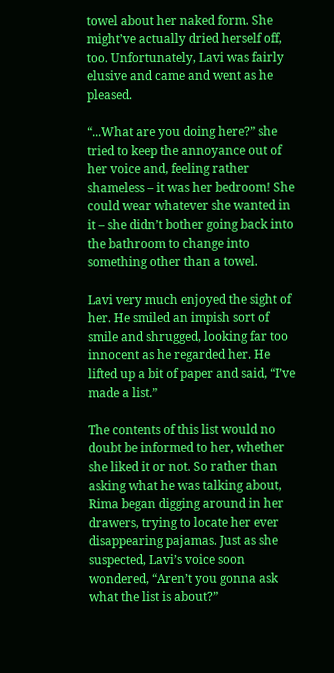towel about her naked form. She might’ve actually dried herself off, too. Unfortunately, Lavi was fairly elusive and came and went as he pleased.

“...What are you doing here?” she tried to keep the annoyance out of her voice and, feeling rather shameless – it was her bedroom! She could wear whatever she wanted in it – she didn’t bother going back into the bathroom to change into something other than a towel.

Lavi very much enjoyed the sight of her. He smiled an impish sort of smile and shrugged, looking far too innocent as he regarded her. He lifted up a bit of paper and said, “I’ve made a list.”

The contents of this list would no doubt be informed to her, whether she liked it or not. So rather than asking what he was talking about, Rima began digging around in her drawers, trying to locate her ever disappearing pajamas. Just as she suspected, Lavi’s voice soon wondered, “Aren’t you gonna ask what the list is about?”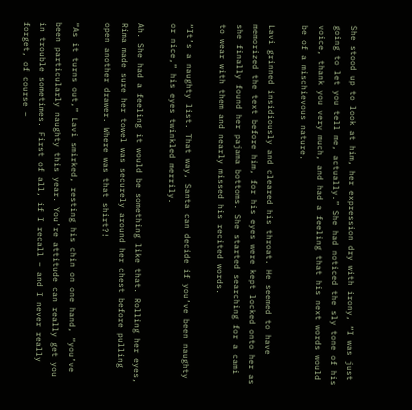She stood up to look at him, her expression dry with irony, “I was just going to let you tell me, actually.” She had noticed the sly tone of his voice, thank you very much, and had a feeling that his next words would be of a mischievous nature.

Lavi grinned insidiously and cleared his throat. He seemed to have memorized the text before him, for his eyes were kept locked onto her as she finally found her pajama bottoms. She started searching for a cami to wear with them and nearly missed his recited words.

“It’s a naughty list. That way, Santa can decide if you’ve been naughty or nice,” his eyes twinkled merrily.

Ah. She had a feeling it would be something like that. Rolling her eyes, Rima made sure her towel was securely around her chest before pulling open another drawer. Where was that shirt?!

“As it turns out,” Lavi smirked, resting his chin on one hand, “you’ve been particularly naughty this year. You’re attitude can really get you in trouble sometimes. First of all, if I recall – and I never really forget, of course –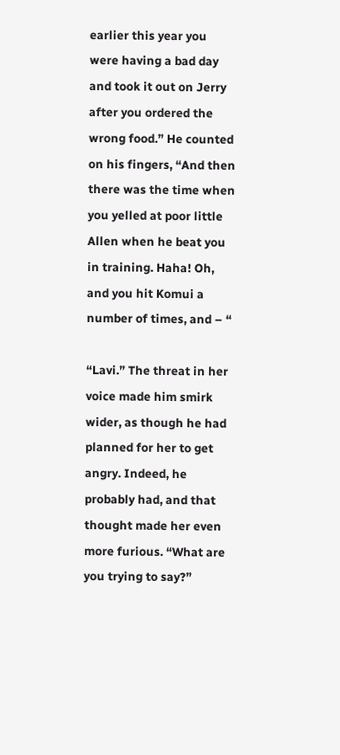earlier this year you were having a bad day and took it out on Jerry after you ordered the wrong food.” He counted on his fingers, “And then there was the time when you yelled at poor little Allen when he beat you in training. Haha! Oh, and you hit Komui a number of times, and – “

“Lavi.” The threat in her voice made him smirk wider, as though he had planned for her to get angry. Indeed, he probably had, and that thought made her even more furious. “What are you trying to say?”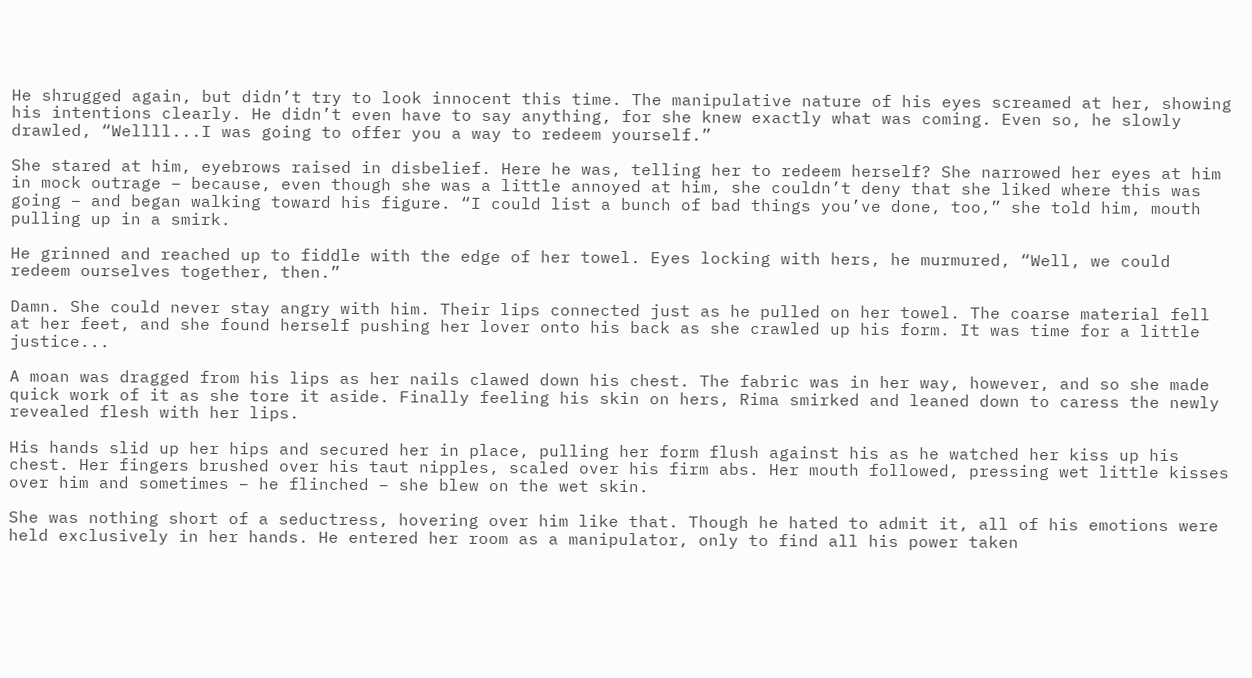He shrugged again, but didn’t try to look innocent this time. The manipulative nature of his eyes screamed at her, showing his intentions clearly. He didn’t even have to say anything, for she knew exactly what was coming. Even so, he slowly drawled, “Wellll...I was going to offer you a way to redeem yourself.”

She stared at him, eyebrows raised in disbelief. Here he was, telling her to redeem herself? She narrowed her eyes at him in mock outrage – because, even though she was a little annoyed at him, she couldn’t deny that she liked where this was going – and began walking toward his figure. “I could list a bunch of bad things you’ve done, too,” she told him, mouth pulling up in a smirk.

He grinned and reached up to fiddle with the edge of her towel. Eyes locking with hers, he murmured, “Well, we could redeem ourselves together, then.”

Damn. She could never stay angry with him. Their lips connected just as he pulled on her towel. The coarse material fell at her feet, and she found herself pushing her lover onto his back as she crawled up his form. It was time for a little justice...

A moan was dragged from his lips as her nails clawed down his chest. The fabric was in her way, however, and so she made quick work of it as she tore it aside. Finally feeling his skin on hers, Rima smirked and leaned down to caress the newly revealed flesh with her lips.

His hands slid up her hips and secured her in place, pulling her form flush against his as he watched her kiss up his chest. Her fingers brushed over his taut nipples, scaled over his firm abs. Her mouth followed, pressing wet little kisses over him and sometimes – he flinched – she blew on the wet skin.

She was nothing short of a seductress, hovering over him like that. Though he hated to admit it, all of his emotions were held exclusively in her hands. He entered her room as a manipulator, only to find all his power taken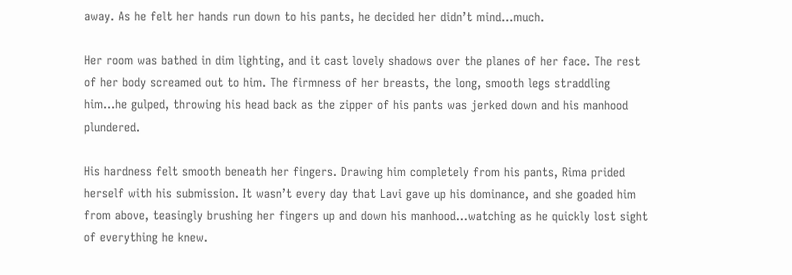away. As he felt her hands run down to his pants, he decided her didn’t mind...much.

Her room was bathed in dim lighting, and it cast lovely shadows over the planes of her face. The rest of her body screamed out to him. The firmness of her breasts, the long, smooth legs straddling him...he gulped, throwing his head back as the zipper of his pants was jerked down and his manhood plundered.

His hardness felt smooth beneath her fingers. Drawing him completely from his pants, Rima prided herself with his submission. It wasn’t every day that Lavi gave up his dominance, and she goaded him from above, teasingly brushing her fingers up and down his manhood...watching as he quickly lost sight of everything he knew.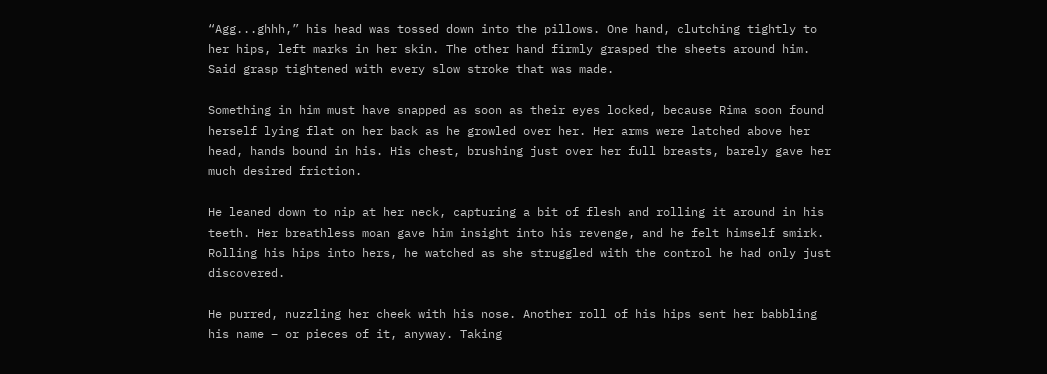“Agg...ghhh,” his head was tossed down into the pillows. One hand, clutching tightly to her hips, left marks in her skin. The other hand firmly grasped the sheets around him. Said grasp tightened with every slow stroke that was made.

Something in him must have snapped as soon as their eyes locked, because Rima soon found herself lying flat on her back as he growled over her. Her arms were latched above her head, hands bound in his. His chest, brushing just over her full breasts, barely gave her much desired friction.

He leaned down to nip at her neck, capturing a bit of flesh and rolling it around in his teeth. Her breathless moan gave him insight into his revenge, and he felt himself smirk. Rolling his hips into hers, he watched as she struggled with the control he had only just discovered.

He purred, nuzzling her cheek with his nose. Another roll of his hips sent her babbling his name – or pieces of it, anyway. Taking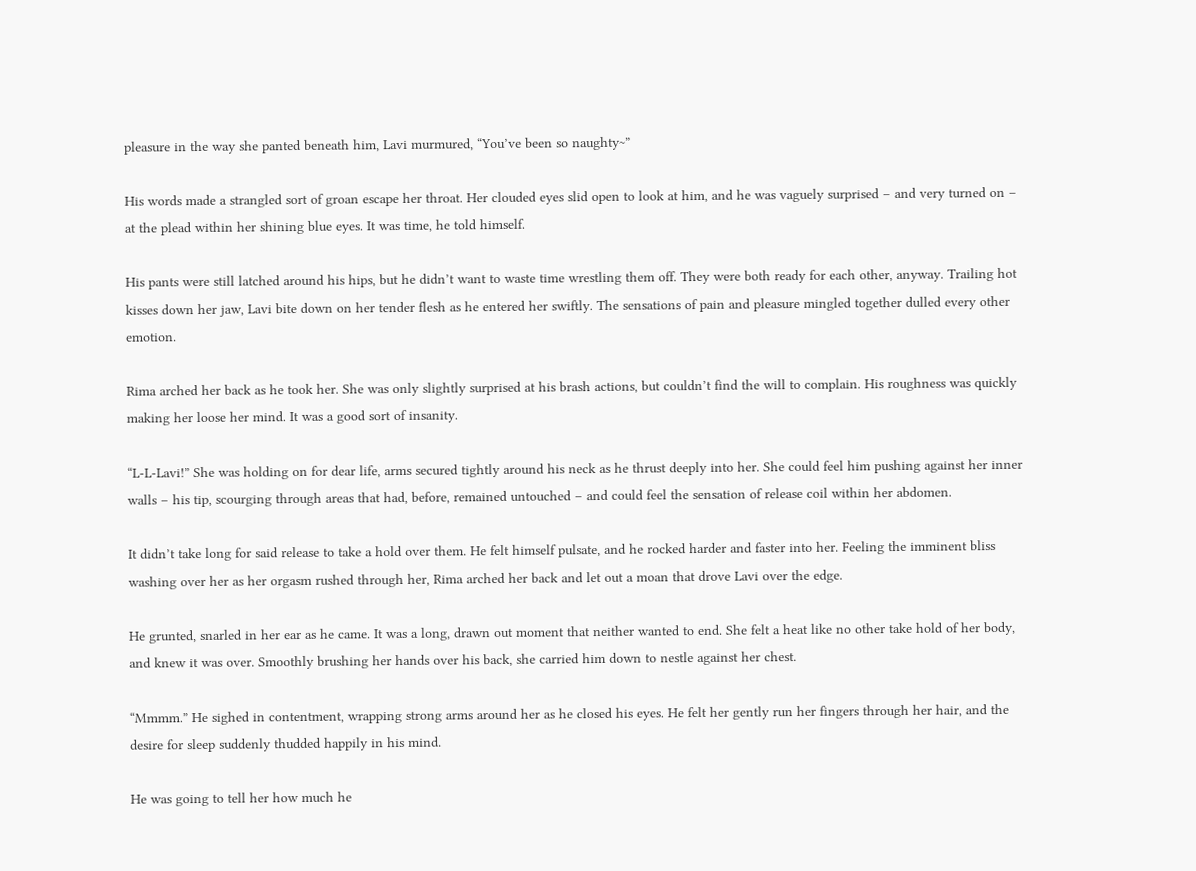pleasure in the way she panted beneath him, Lavi murmured, “You’ve been so naughty~”

His words made a strangled sort of groan escape her throat. Her clouded eyes slid open to look at him, and he was vaguely surprised – and very turned on – at the plead within her shining blue eyes. It was time, he told himself.

His pants were still latched around his hips, but he didn’t want to waste time wrestling them off. They were both ready for each other, anyway. Trailing hot kisses down her jaw, Lavi bite down on her tender flesh as he entered her swiftly. The sensations of pain and pleasure mingled together dulled every other emotion.

Rima arched her back as he took her. She was only slightly surprised at his brash actions, but couldn’t find the will to complain. His roughness was quickly making her loose her mind. It was a good sort of insanity.

“L-L-Lavi!” She was holding on for dear life, arms secured tightly around his neck as he thrust deeply into her. She could feel him pushing against her inner walls – his tip, scourging through areas that had, before, remained untouched – and could feel the sensation of release coil within her abdomen.

It didn’t take long for said release to take a hold over them. He felt himself pulsate, and he rocked harder and faster into her. Feeling the imminent bliss washing over her as her orgasm rushed through her, Rima arched her back and let out a moan that drove Lavi over the edge.

He grunted, snarled in her ear as he came. It was a long, drawn out moment that neither wanted to end. She felt a heat like no other take hold of her body, and knew it was over. Smoothly brushing her hands over his back, she carried him down to nestle against her chest.

“Mmmm.” He sighed in contentment, wrapping strong arms around her as he closed his eyes. He felt her gently run her fingers through her hair, and the desire for sleep suddenly thudded happily in his mind.

He was going to tell her how much he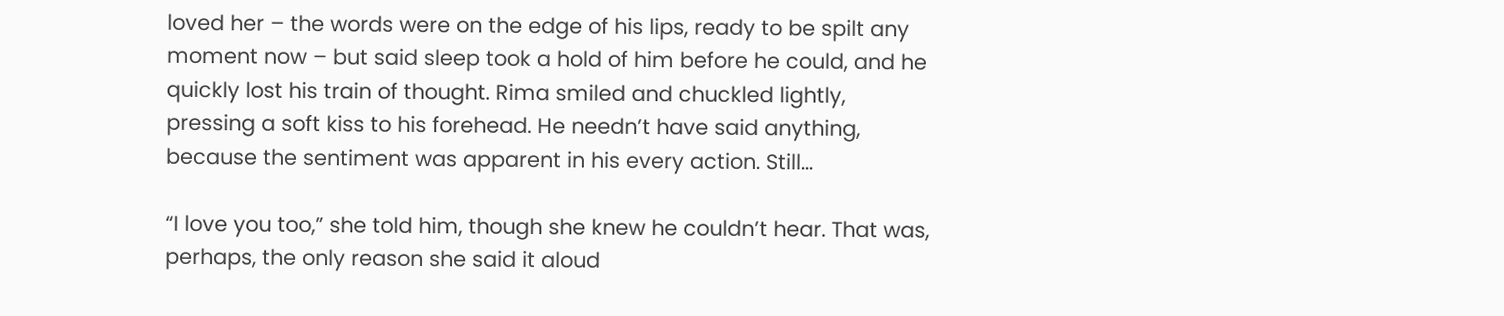loved her – the words were on the edge of his lips, ready to be spilt any moment now – but said sleep took a hold of him before he could, and he quickly lost his train of thought. Rima smiled and chuckled lightly, pressing a soft kiss to his forehead. He needn’t have said anything, because the sentiment was apparent in his every action. Still...

“I love you too,” she told him, though she knew he couldn’t hear. That was, perhaps, the only reason she said it aloud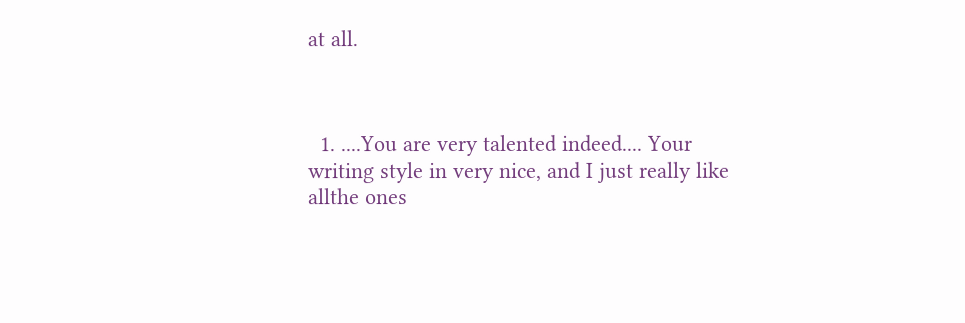at all.



  1. ....You are very talented indeed.... Your writing style in very nice, and I just really like allthe ones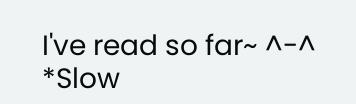I've read so far~ ^-^ *Slow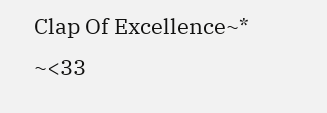Clap Of Excellence~* ~<33